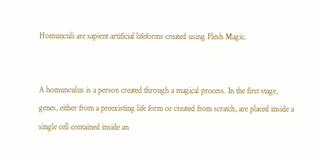Homunculi are sapient artificial lifeforms created using Flesh Magic.


A homunculus is a person created through a magical process. In the first stage, genes, either from a preexisting life form or created from scratch, are placed inside a single cell contained inside an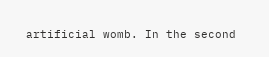artificial womb. In the second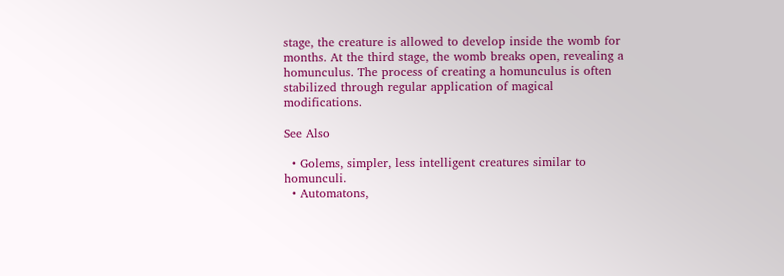stage, the creature is allowed to develop inside the womb for months. At the third stage, the womb breaks open, revealing a homunculus. The process of creating a homunculus is often stabilized through regular application of magical modifications.

See Also

  • Golems, simpler, less intelligent creatures similar to homunculi.
  • Automatons,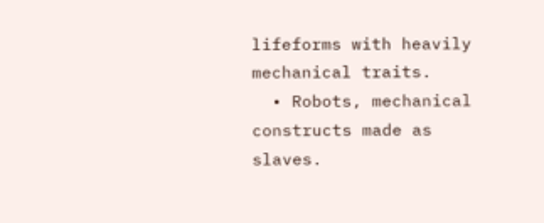lifeforms with heavily mechanical traits.
  • Robots, mechanical constructs made as slaves.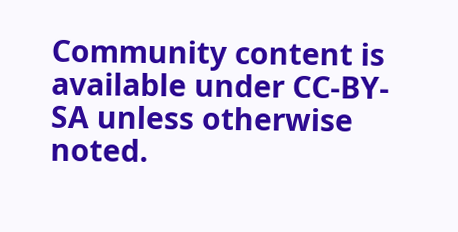Community content is available under CC-BY-SA unless otherwise noted.